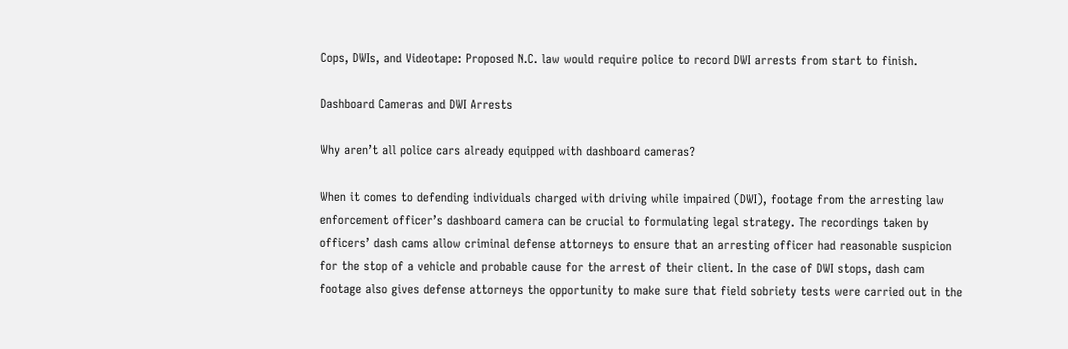Cops, DWIs, and Videotape: Proposed N.C. law would require police to record DWI arrests from start to finish.

Dashboard Cameras and DWI Arrests

Why aren’t all police cars already equipped with dashboard cameras?

When it comes to defending individuals charged with driving while impaired (DWI), footage from the arresting law enforcement officer’s dashboard camera can be crucial to formulating legal strategy. The recordings taken by officers’ dash cams allow criminal defense attorneys to ensure that an arresting officer had reasonable suspicion for the stop of a vehicle and probable cause for the arrest of their client. In the case of DWI stops, dash cam footage also gives defense attorneys the opportunity to make sure that field sobriety tests were carried out in the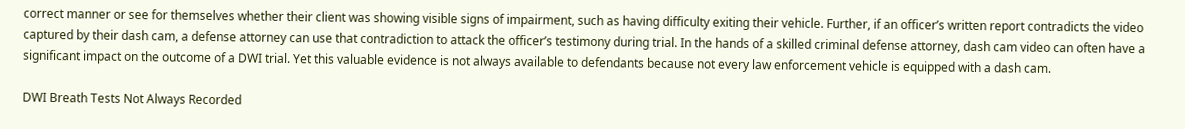correct manner or see for themselves whether their client was showing visible signs of impairment, such as having difficulty exiting their vehicle. Further, if an officer’s written report contradicts the video captured by their dash cam, a defense attorney can use that contradiction to attack the officer’s testimony during trial. In the hands of a skilled criminal defense attorney, dash cam video can often have a significant impact on the outcome of a DWI trial. Yet this valuable evidence is not always available to defendants because not every law enforcement vehicle is equipped with a dash cam.

DWI Breath Tests Not Always Recorded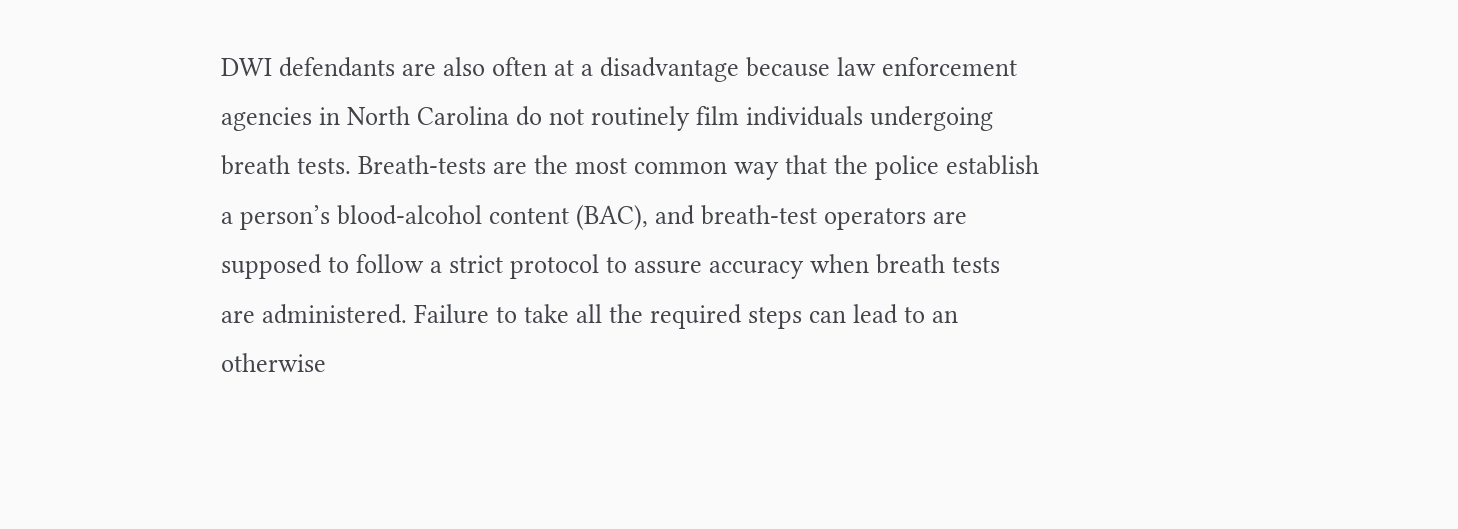DWI defendants are also often at a disadvantage because law enforcement agencies in North Carolina do not routinely film individuals undergoing breath tests. Breath-tests are the most common way that the police establish a person’s blood-alcohol content (BAC), and breath-test operators are supposed to follow a strict protocol to assure accuracy when breath tests are administered. Failure to take all the required steps can lead to an otherwise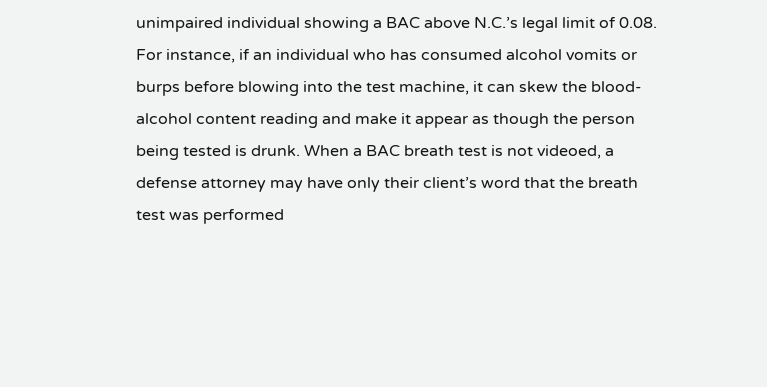unimpaired individual showing a BAC above N.C.’s legal limit of 0.08.  For instance, if an individual who has consumed alcohol vomits or burps before blowing into the test machine, it can skew the blood-alcohol content reading and make it appear as though the person being tested is drunk. When a BAC breath test is not videoed, a defense attorney may have only their client’s word that the breath test was performed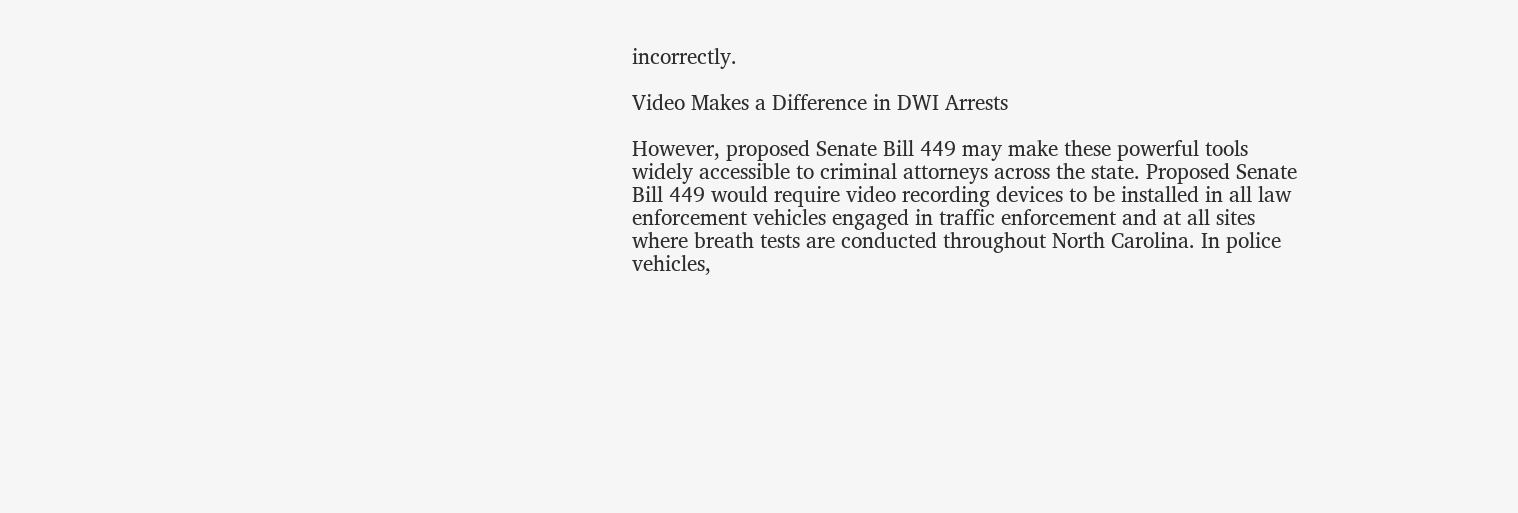incorrectly.

Video Makes a Difference in DWI Arrests

However, proposed Senate Bill 449 may make these powerful tools widely accessible to criminal attorneys across the state. Proposed Senate Bill 449 would require video recording devices to be installed in all law enforcement vehicles engaged in traffic enforcement and at all sites where breath tests are conducted throughout North Carolina. In police vehicles,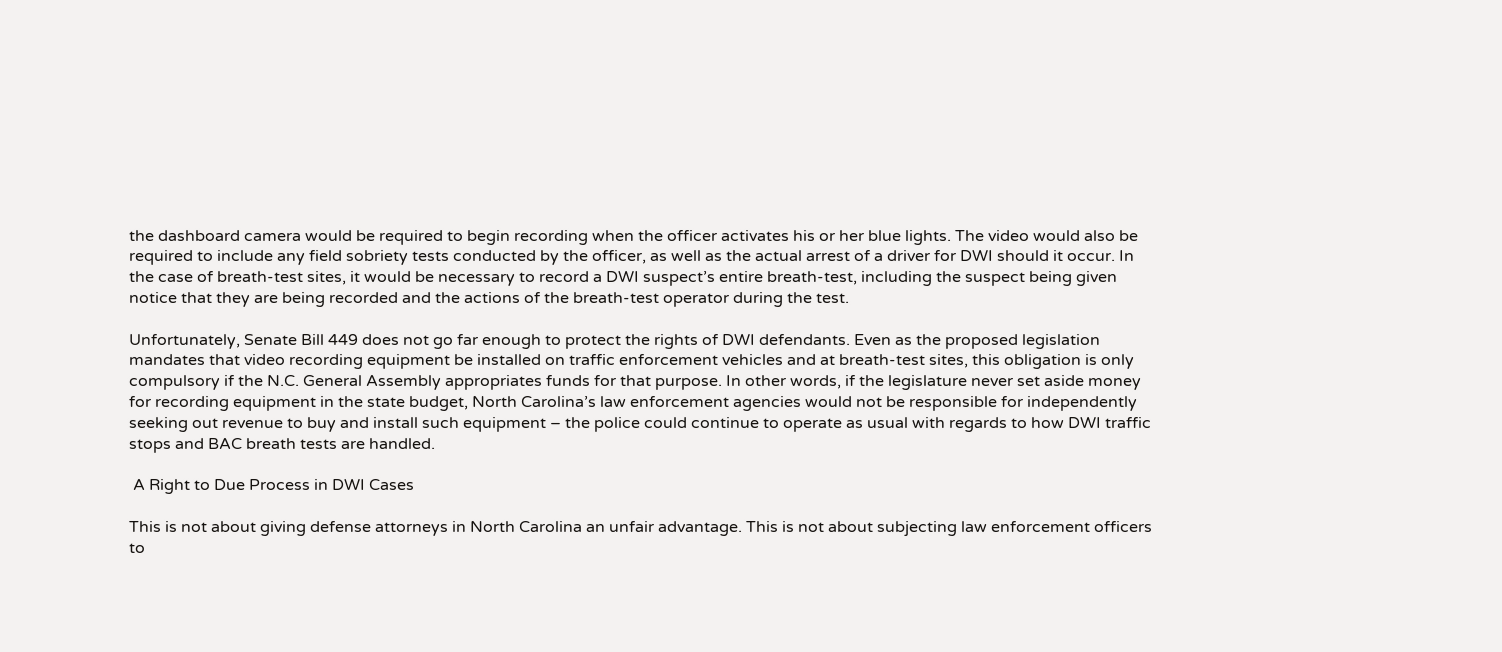the dashboard camera would be required to begin recording when the officer activates his or her blue lights. The video would also be required to include any field sobriety tests conducted by the officer, as well as the actual arrest of a driver for DWI should it occur. In the case of breath-test sites, it would be necessary to record a DWI suspect’s entire breath-test, including the suspect being given notice that they are being recorded and the actions of the breath-test operator during the test.

Unfortunately, Senate Bill 449 does not go far enough to protect the rights of DWI defendants. Even as the proposed legislation mandates that video recording equipment be installed on traffic enforcement vehicles and at breath-test sites, this obligation is only compulsory if the N.C. General Assembly appropriates funds for that purpose. In other words, if the legislature never set aside money for recording equipment in the state budget, North Carolina’s law enforcement agencies would not be responsible for independently seeking out revenue to buy and install such equipment – the police could continue to operate as usual with regards to how DWI traffic stops and BAC breath tests are handled.

 A Right to Due Process in DWI Cases

This is not about giving defense attorneys in North Carolina an unfair advantage. This is not about subjecting law enforcement officers to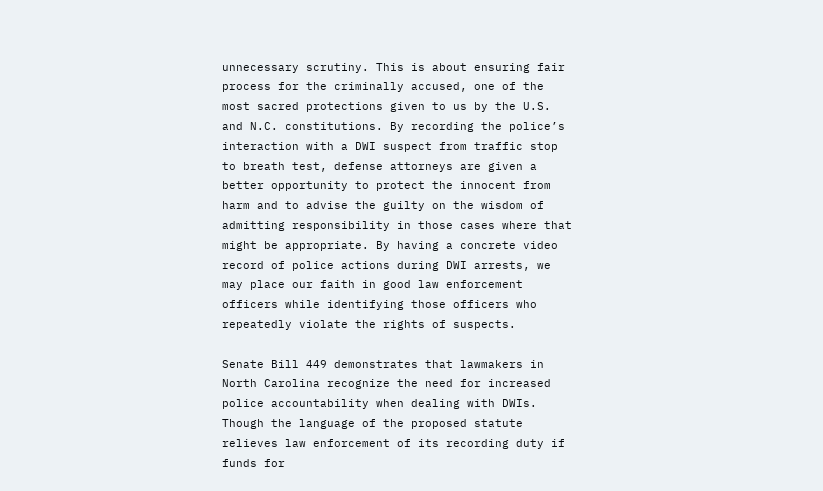unnecessary scrutiny. This is about ensuring fair process for the criminally accused, one of the most sacred protections given to us by the U.S. and N.C. constitutions. By recording the police’s interaction with a DWI suspect from traffic stop to breath test, defense attorneys are given a better opportunity to protect the innocent from harm and to advise the guilty on the wisdom of admitting responsibility in those cases where that might be appropriate. By having a concrete video record of police actions during DWI arrests, we may place our faith in good law enforcement officers while identifying those officers who repeatedly violate the rights of suspects.

Senate Bill 449 demonstrates that lawmakers in North Carolina recognize the need for increased police accountability when dealing with DWIs. Though the language of the proposed statute relieves law enforcement of its recording duty if funds for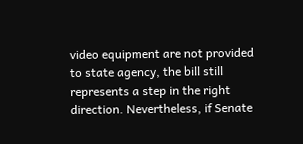video equipment are not provided to state agency, the bill still represents a step in the right direction. Nevertheless, if Senate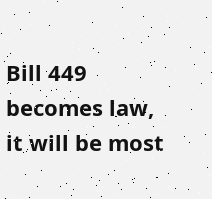Bill 449 becomes law, it will be most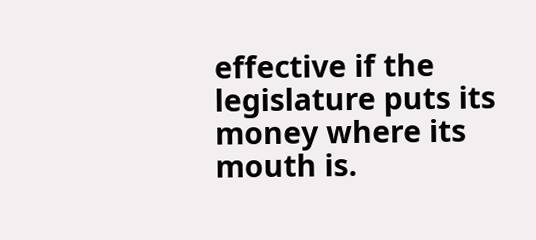effective if the legislature puts its money where its mouth is.